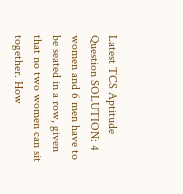Latest TCS Aptitude Question SOLUTION: 4 women and 6 men have to be seated in a row, given that no two women can sit together. How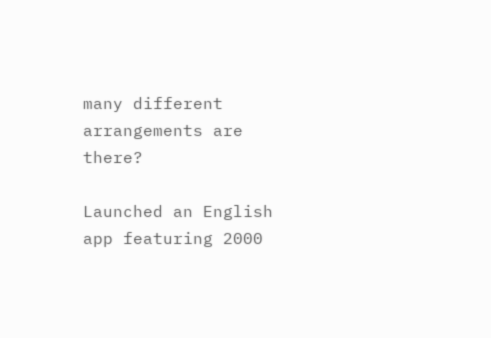many different arrangements are there?

Launched an English app featuring 2000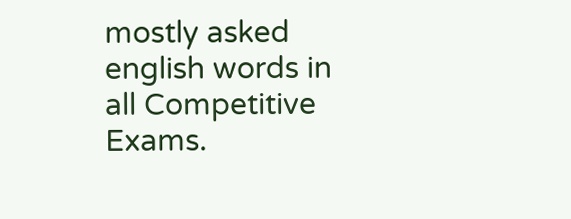mostly asked english words in all Competitive Exams.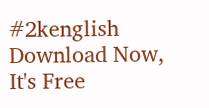#2kenglish Download Now, It's Free